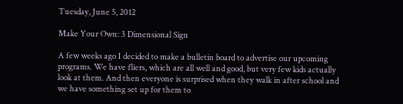Tuesday, June 5, 2012

Make Your Own: 3 Dimensional Sign

A few weeks ago I decided to make a bulletin board to advertise our upcoming programs. We have fliers, which are all well and good, but very few kids actually look at them. And then everyone is surprised when they walk in after school and we have something set up for them to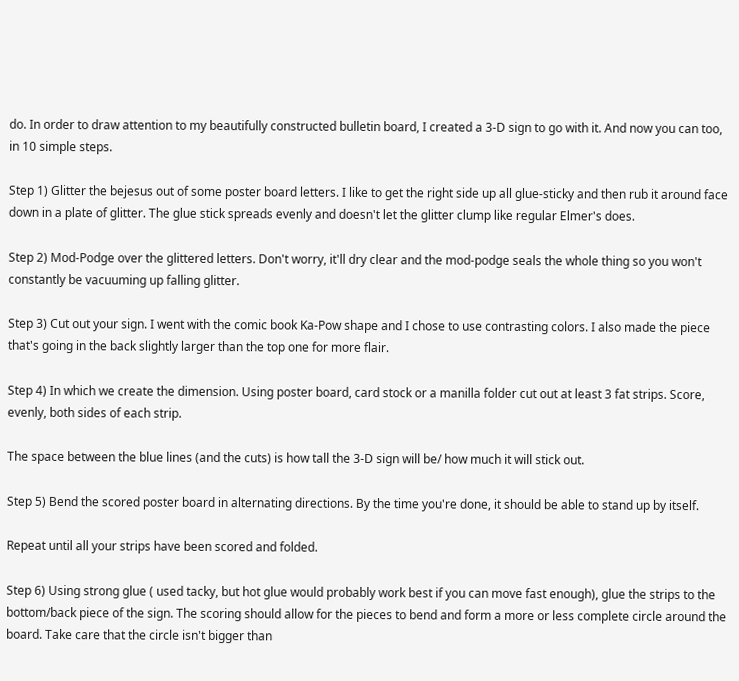do. In order to draw attention to my beautifully constructed bulletin board, I created a 3-D sign to go with it. And now you can too, in 10 simple steps.

Step 1) Glitter the bejesus out of some poster board letters. I like to get the right side up all glue-sticky and then rub it around face down in a plate of glitter. The glue stick spreads evenly and doesn't let the glitter clump like regular Elmer's does.

Step 2) Mod-Podge over the glittered letters. Don't worry, it'll dry clear and the mod-podge seals the whole thing so you won't constantly be vacuuming up falling glitter.

Step 3) Cut out your sign. I went with the comic book Ka-Pow shape and I chose to use contrasting colors. I also made the piece that's going in the back slightly larger than the top one for more flair.

Step 4) In which we create the dimension. Using poster board, card stock or a manilla folder cut out at least 3 fat strips. Score, evenly, both sides of each strip.

The space between the blue lines (and the cuts) is how tall the 3-D sign will be/ how much it will stick out.

Step 5) Bend the scored poster board in alternating directions. By the time you're done, it should be able to stand up by itself.

Repeat until all your strips have been scored and folded.

Step 6) Using strong glue ( used tacky, but hot glue would probably work best if you can move fast enough), glue the strips to the bottom/back piece of the sign. The scoring should allow for the pieces to bend and form a more or less complete circle around the board. Take care that the circle isn't bigger than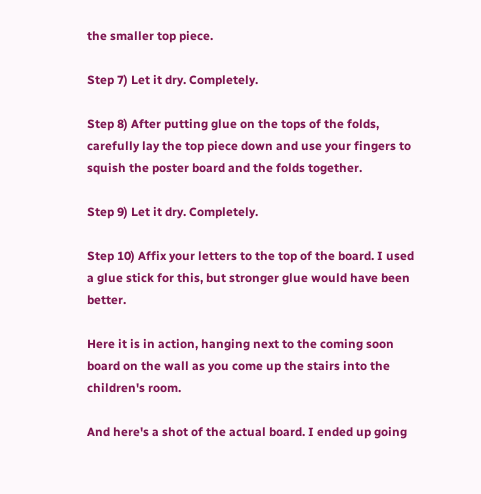the smaller top piece.

Step 7) Let it dry. Completely.

Step 8) After putting glue on the tops of the folds, carefully lay the top piece down and use your fingers to squish the poster board and the folds together.

Step 9) Let it dry. Completely.

Step 10) Affix your letters to the top of the board. I used a glue stick for this, but stronger glue would have been better.

Here it is in action, hanging next to the coming soon board on the wall as you come up the stairs into the children's room.

And here's a shot of the actual board. I ended up going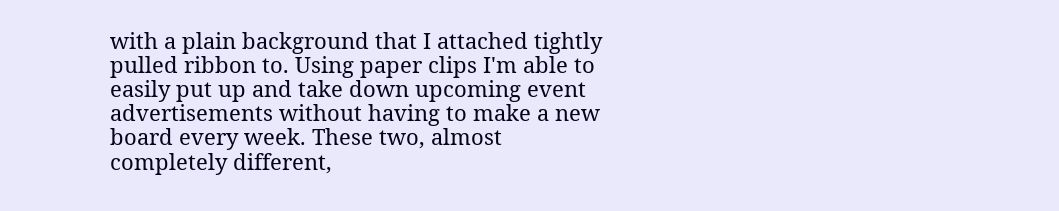with a plain background that I attached tightly pulled ribbon to. Using paper clips I'm able to easily put up and take down upcoming event advertisements without having to make a new board every week. These two, almost completely different,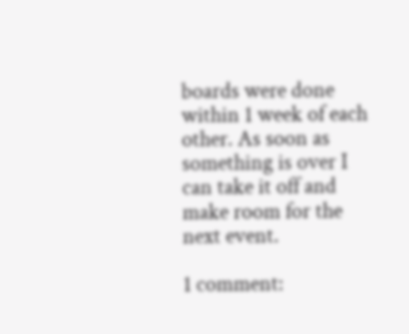boards were done within 1 week of each other. As soon as something is over I can take it off and make room for the next event.

1 comment: